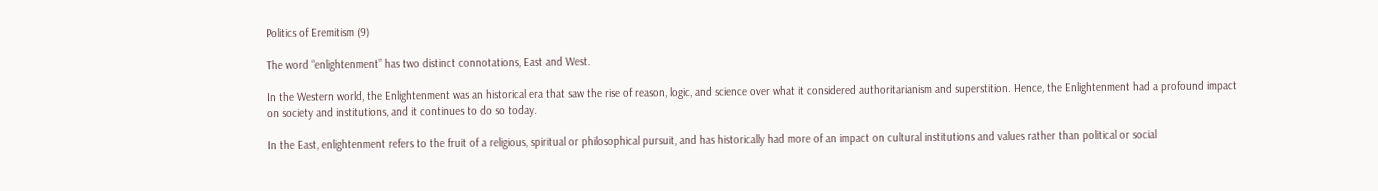Politics of Eremitism (9)

The word “enlightenment” has two distinct connotations, East and West.

In the Western world, the Enlightenment was an historical era that saw the rise of reason, logic, and science over what it considered authoritarianism and superstition. Hence, the Enlightenment had a profound impact on society and institutions, and it continues to do so today.

In the East, enlightenment refers to the fruit of a religious, spiritual or philosophical pursuit, and has historically had more of an impact on cultural institutions and values rather than political or social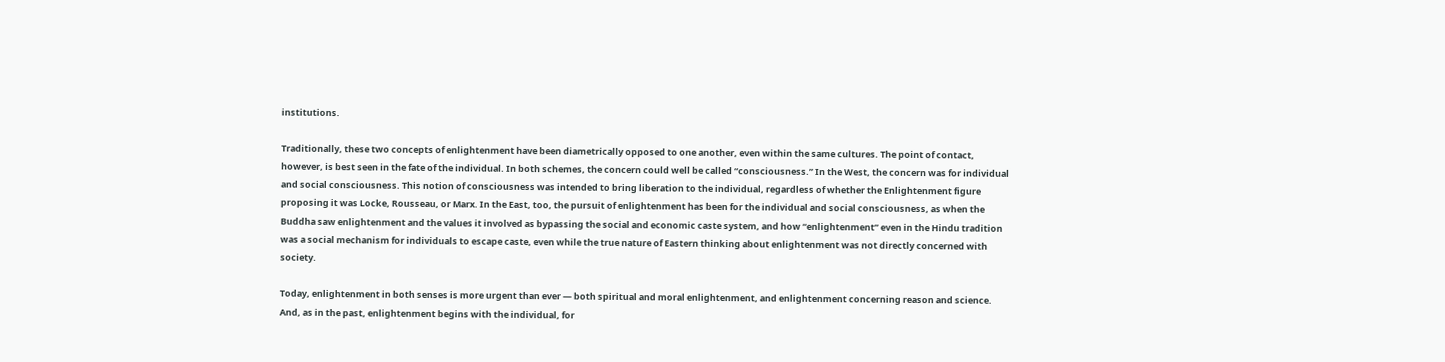institutions.

Traditionally, these two concepts of enlightenment have been diametrically opposed to one another, even within the same cultures. The point of contact, however, is best seen in the fate of the individual. In both schemes, the concern could well be called “consciousness.” In the West, the concern was for individual and social consciousness. This notion of consciousness was intended to bring liberation to the individual, regardless of whether the Enlightenment figure proposing it was Locke, Rousseau, or Marx. In the East, too, the pursuit of enlightenment has been for the individual and social consciousness, as when the Buddha saw enlightenment and the values it involved as bypassing the social and economic caste system, and how “enlightenment” even in the Hindu tradition was a social mechanism for individuals to escape caste, even while the true nature of Eastern thinking about enlightenment was not directly concerned with society.

Today, enlightenment in both senses is more urgent than ever — both spiritual and moral enlightenment, and enlightenment concerning reason and science. And, as in the past, enlightenment begins with the individual, for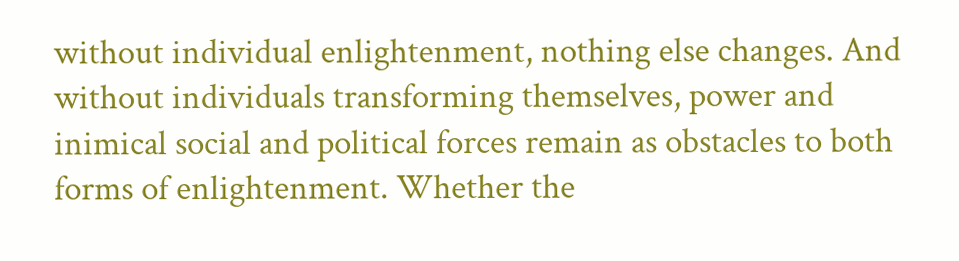without individual enlightenment, nothing else changes. And without individuals transforming themselves, power and inimical social and political forces remain as obstacles to both forms of enlightenment. Whether the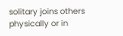solitary joins others physically or in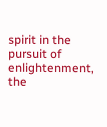spirit in the pursuit of enlightenment, the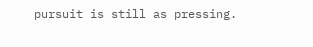pursuit is still as pressing.